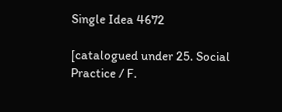Single Idea 4672

[catalogued under 25. Social Practice / F.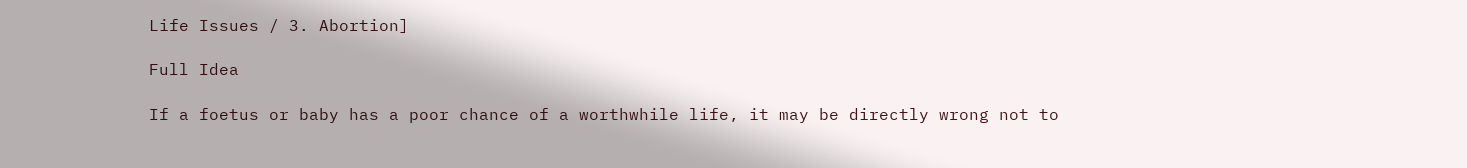Life Issues / 3. Abortion]

Full Idea

If a foetus or baby has a poor chance of a worthwhile life, it may be directly wrong not to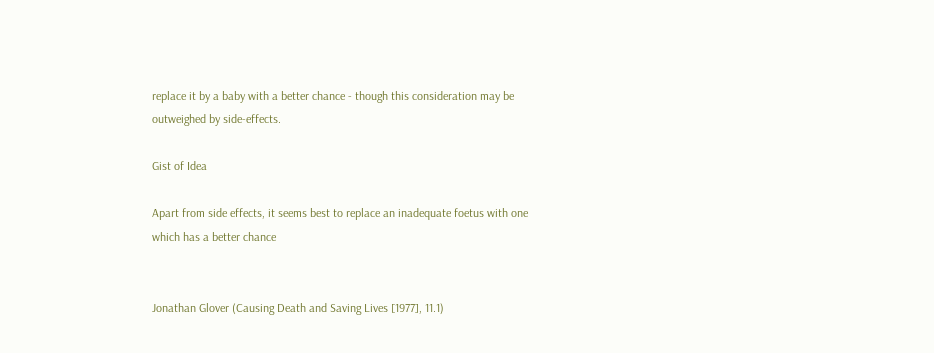replace it by a baby with a better chance - though this consideration may be outweighed by side-effects.

Gist of Idea

Apart from side effects, it seems best to replace an inadequate foetus with one which has a better chance


Jonathan Glover (Causing Death and Saving Lives [1977], 11.1)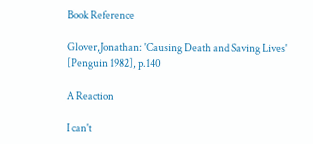Book Reference

Glover,Jonathan: 'Causing Death and Saving Lives' [Penguin 1982], p.140

A Reaction

I can't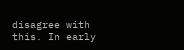disagree with this. In early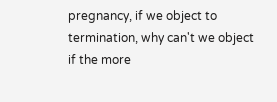pregnancy, if we object to termination, why can't we object if the more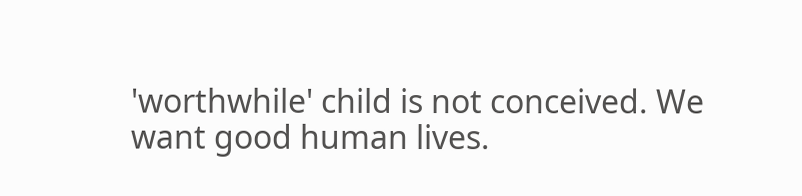'worthwhile' child is not conceived. We want good human lives.